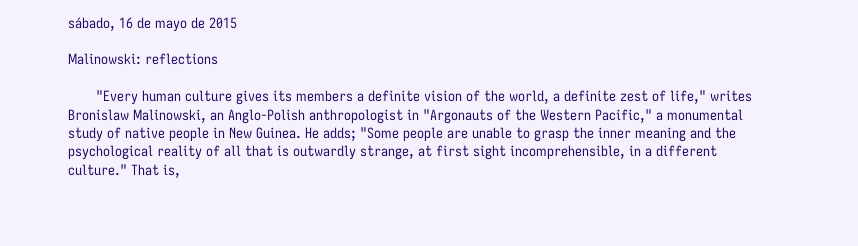sábado, 16 de mayo de 2015

Malinowski: reflections

       "Every human culture gives its members a definite vision of the world, a definite zest of life," writes Bronislaw Malinowski, an Anglo-Polish anthropologist in "Argonauts of the Western Pacific," a monumental study of native people in New Guinea. He adds; "Some people are unable to grasp the inner meaning and the psychological reality of all that is outwardly strange, at first sight incomprehensible, in a different culture." That is,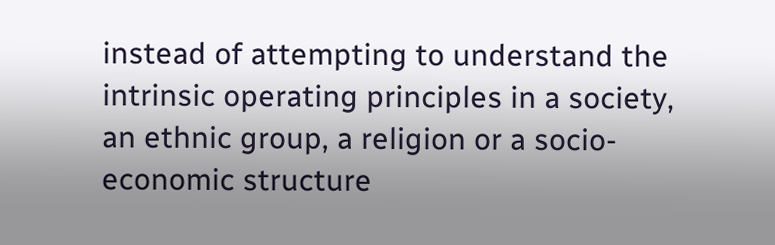instead of attempting to understand the intrinsic operating principles in a society, an ethnic group, a religion or a socio-economic structure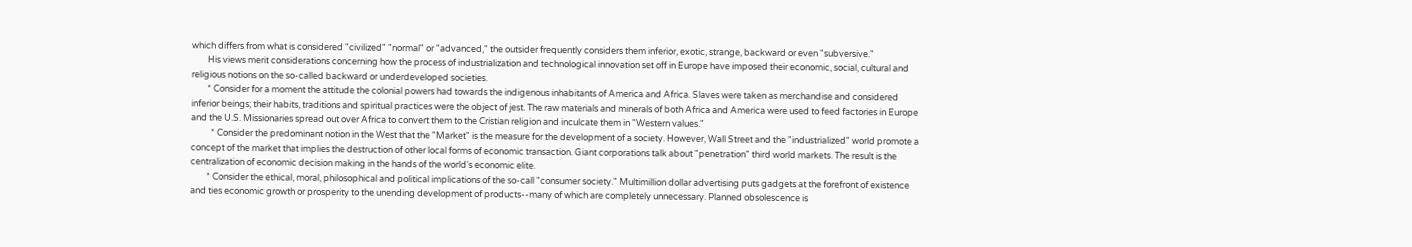which differs from what is considered "civilized" "normal" or "advanced," the outsider frequently considers them inferior, exotic, strange, backward or even "subversive."
        His views merit considerations concerning how the process of industrialization and technological innovation set off in Europe have imposed their economic, social, cultural and religious notions on the so-called backward or underdeveloped societies.
        * Consider for a moment the attitude the colonial powers had towards the indigenous inhabitants of America and Africa. Slaves were taken as merchandise and considered inferior beings; their habits, traditions and spiritual practices were the object of jest. The raw materials and minerals of both Africa and America were used to feed factories in Europe and the U.S. Missionaries spread out over Africa to convert them to the Cristian religion and inculcate them in "Western values."
          * Consider the predominant notion in the West that the "Market" is the measure for the development of a society. However, Wall Street and the "industrialized" world promote a concept of the market that implies the destruction of other local forms of economic transaction. Giant corporations talk about "penetration" third world markets. The result is the centralization of economic decision making in the hands of the world's economic elite.
        * Consider the ethical, moral, philosophical and political implications of the so-call "consumer society." Multimillion dollar advertising puts gadgets at the forefront of existence and ties economic growth or prosperity to the unending development of products--many of which are completely unnecessary. Planned obsolescence is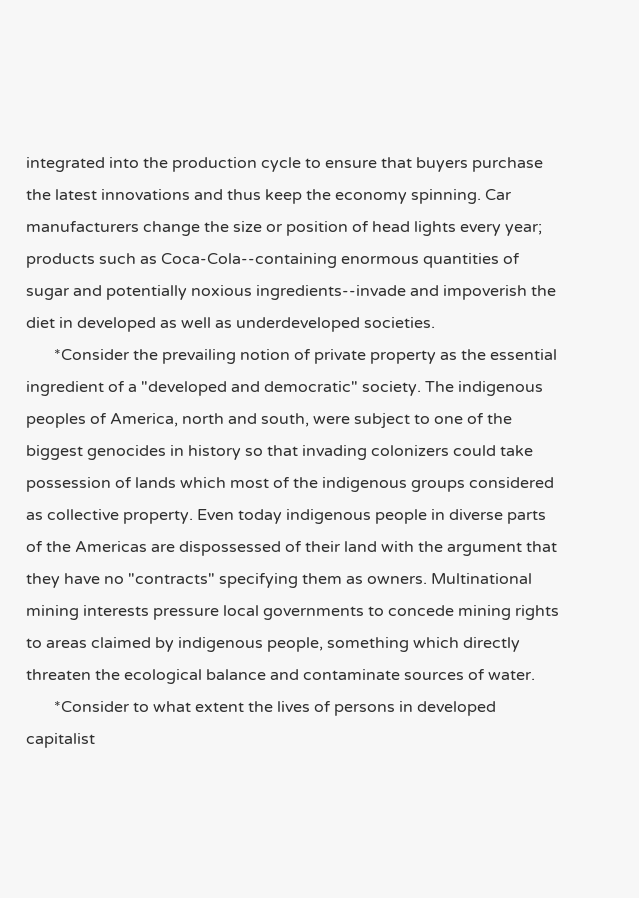integrated into the production cycle to ensure that buyers purchase the latest innovations and thus keep the economy spinning. Car manufacturers change the size or position of head lights every year; products such as Coca-Cola--containing enormous quantities of sugar and potentially noxious ingredients--invade and impoverish the diet in developed as well as underdeveloped societies.
       *Consider the prevailing notion of private property as the essential ingredient of a "developed and democratic" society. The indigenous peoples of America, north and south, were subject to one of the biggest genocides in history so that invading colonizers could take possession of lands which most of the indigenous groups considered as collective property. Even today indigenous people in diverse parts of the Americas are dispossessed of their land with the argument that they have no "contracts" specifying them as owners. Multinational mining interests pressure local governments to concede mining rights to areas claimed by indigenous people, something which directly threaten the ecological balance and contaminate sources of water.
       *Consider to what extent the lives of persons in developed capitalist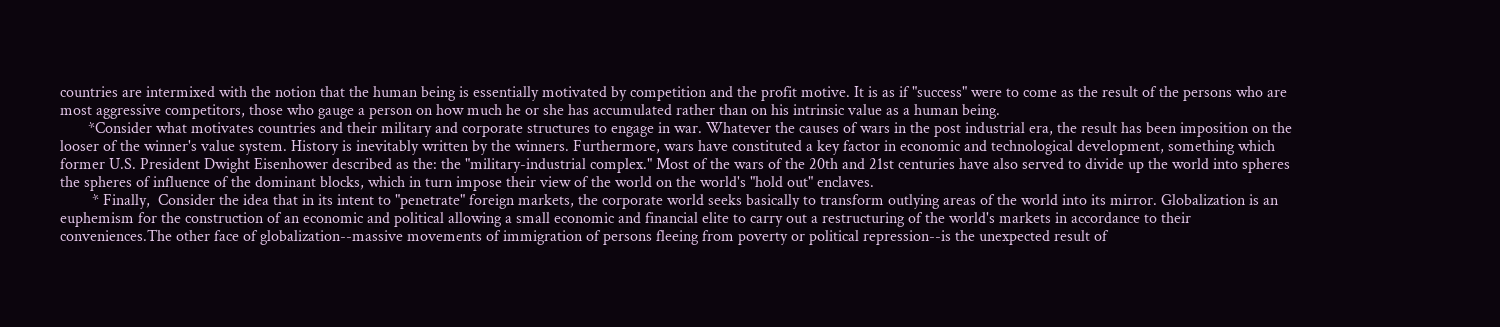countries are intermixed with the notion that the human being is essentially motivated by competition and the profit motive. It is as if "success" were to come as the result of the persons who are most aggressive competitors, those who gauge a person on how much he or she has accumulated rather than on his intrinsic value as a human being.
       *Consider what motivates countries and their military and corporate structures to engage in war. Whatever the causes of wars in the post industrial era, the result has been imposition on the looser of the winner's value system. History is inevitably written by the winners. Furthermore, wars have constituted a key factor in economic and technological development, something which former U.S. President Dwight Eisenhower described as the: the "military-industrial complex." Most of the wars of the 20th and 21st centuries have also served to divide up the world into spheres the spheres of influence of the dominant blocks, which in turn impose their view of the world on the world's "hold out" enclaves.
        * Finally,  Consider the idea that in its intent to "penetrate" foreign markets, the corporate world seeks basically to transform outlying areas of the world into its mirror. Globalization is an euphemism for the construction of an economic and political allowing a small economic and financial elite to carry out a restructuring of the world's markets in accordance to their conveniences.The other face of globalization--massive movements of immigration of persons fleeing from poverty or political repression--is the unexpected result of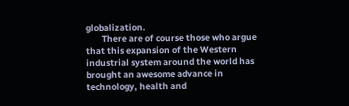globalization.
        There are of course those who argue that this expansion of the Western industrial system around the world has brought an awesome advance in technology, health and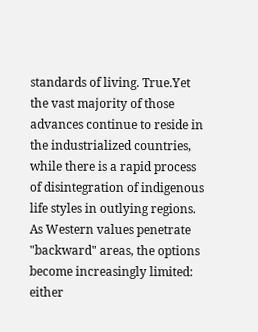standards of living. True.Yet the vast majority of those advances continue to reside in the industrialized countries, while there is a rapid process of disintegration of indigenous life styles in outlying regions. As Western values penetrate "backward" areas, the options become increasingly limited: either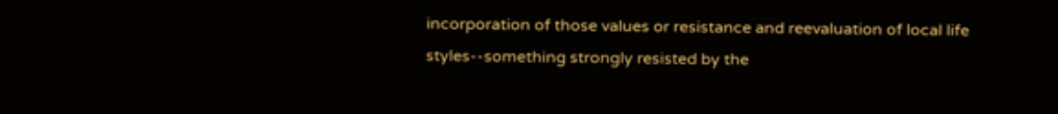incorporation of those values or resistance and reevaluation of local life styles--something strongly resisted by the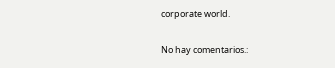corporate world.

No hay comentarios.: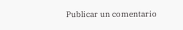Publicar un comentario